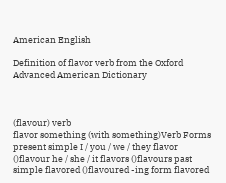American English

Definition of flavor verb from the Oxford Advanced American Dictionary



(flavour) verb
flavor something (with something)Verb Forms present simple I / you / we / they flavor ()flavour he / she / it flavors ()flavours past simple flavored ()flavoured -ing form flavored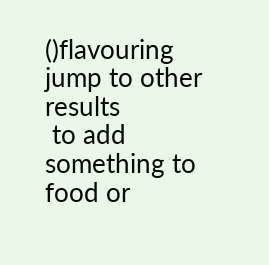()flavouring
jump to other results
 to add something to food or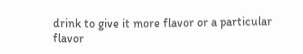drink to give it more flavor or a particular flavor